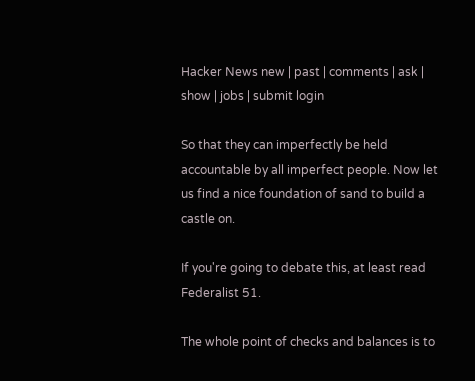Hacker News new | past | comments | ask | show | jobs | submit login

So that they can imperfectly be held accountable by all imperfect people. Now let us find a nice foundation of sand to build a castle on.

If you're going to debate this, at least read Federalist 51.

The whole point of checks and balances is to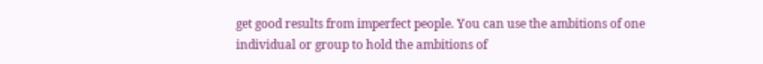get good results from imperfect people. You can use the ambitions of one individual or group to hold the ambitions of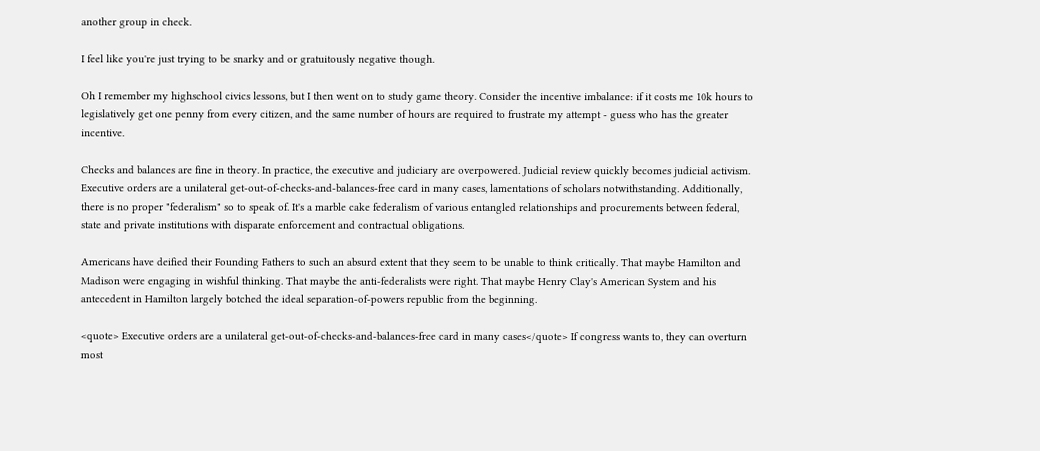another group in check.

I feel like you're just trying to be snarky and or gratuitously negative though.

Oh I remember my highschool civics lessons, but I then went on to study game theory. Consider the incentive imbalance: if it costs me 10k hours to legislatively get one penny from every citizen, and the same number of hours are required to frustrate my attempt - guess who has the greater incentive.

Checks and balances are fine in theory. In practice, the executive and judiciary are overpowered. Judicial review quickly becomes judicial activism. Executive orders are a unilateral get-out-of-checks-and-balances-free card in many cases, lamentations of scholars notwithstanding. Additionally, there is no proper "federalism" so to speak of. It's a marble cake federalism of various entangled relationships and procurements between federal, state and private institutions with disparate enforcement and contractual obligations.

Americans have deified their Founding Fathers to such an absurd extent that they seem to be unable to think critically. That maybe Hamilton and Madison were engaging in wishful thinking. That maybe the anti-federalists were right. That maybe Henry Clay's American System and his antecedent in Hamilton largely botched the ideal separation-of-powers republic from the beginning.

<quote> Executive orders are a unilateral get-out-of-checks-and-balances-free card in many cases</quote> If congress wants to, they can overturn most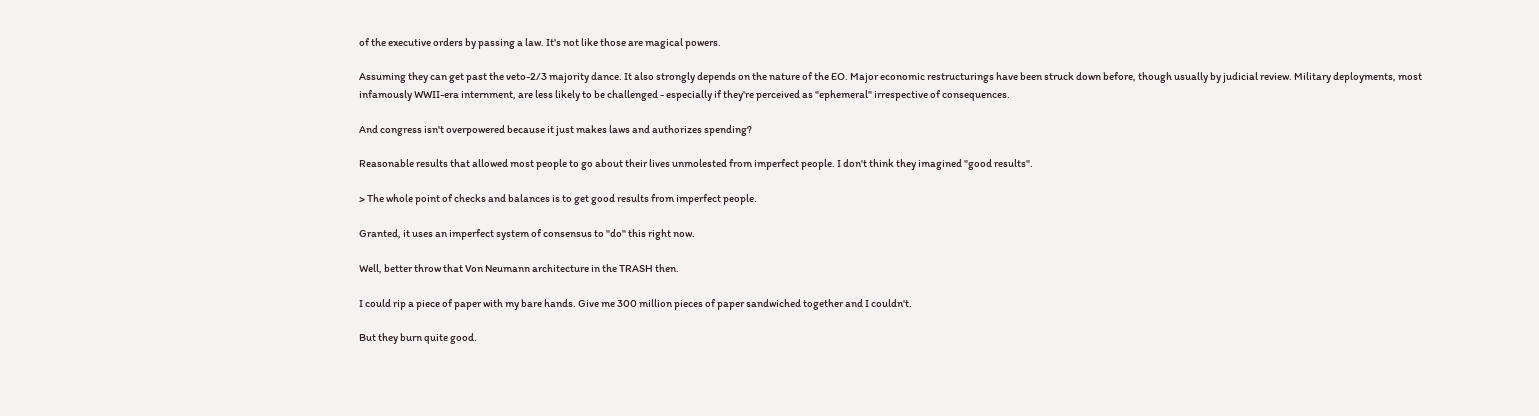of the executive orders by passing a law. It's not like those are magical powers.

Assuming they can get past the veto-2/3 majority dance. It also strongly depends on the nature of the EO. Major economic restructurings have been struck down before, though usually by judicial review. Military deployments, most infamously WWII-era internment, are less likely to be challenged - especially if they're perceived as "ephemeral" irrespective of consequences.

And congress isn't overpowered because it just makes laws and authorizes spending?

Reasonable results that allowed most people to go about their lives unmolested from imperfect people. I don't think they imagined "good results".

> The whole point of checks and balances is to get good results from imperfect people.

Granted, it uses an imperfect system of consensus to "do" this right now.

Well, better throw that Von Neumann architecture in the TRASH then.

I could rip a piece of paper with my bare hands. Give me 300 million pieces of paper sandwiched together and I couldn't.

But they burn quite good.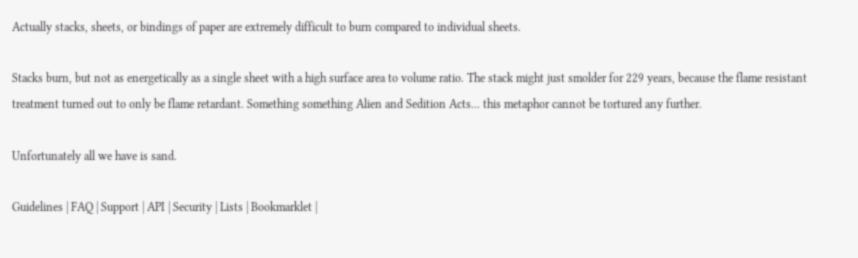Actually stacks, sheets, or bindings of paper are extremely difficult to burn compared to individual sheets.

Stacks burn, but not as energetically as a single sheet with a high surface area to volume ratio. The stack might just smolder for 229 years, because the flame resistant treatment turned out to only be flame retardant. Something something Alien and Sedition Acts... this metaphor cannot be tortured any further.

Unfortunately all we have is sand.

Guidelines | FAQ | Support | API | Security | Lists | Bookmarklet |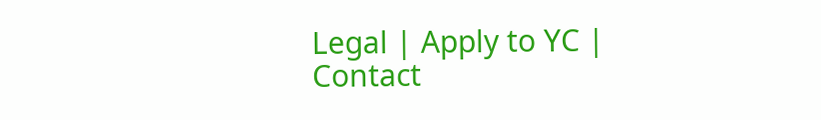Legal | Apply to YC | Contact